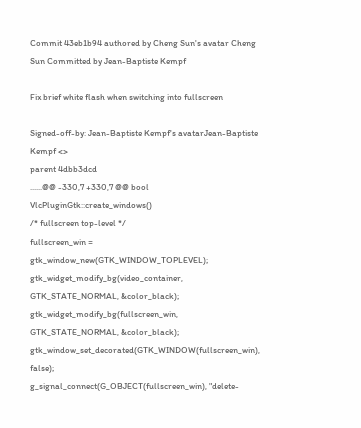Commit 43eb1b94 authored by Cheng Sun's avatar Cheng Sun Committed by Jean-Baptiste Kempf

Fix brief white flash when switching into fullscreen

Signed-off-by: Jean-Baptiste Kempf's avatarJean-Baptiste Kempf <>
parent 4dbb3dcd
......@@ -330,7 +330,7 @@ bool VlcPluginGtk::create_windows()
/* fullscreen top-level */
fullscreen_win = gtk_window_new(GTK_WINDOW_TOPLEVEL);
gtk_widget_modify_bg(video_container, GTK_STATE_NORMAL, &color_black);
gtk_widget_modify_bg(fullscreen_win, GTK_STATE_NORMAL, &color_black);
gtk_window_set_decorated(GTK_WINDOW(fullscreen_win), false);
g_signal_connect(G_OBJECT(fullscreen_win), "delete-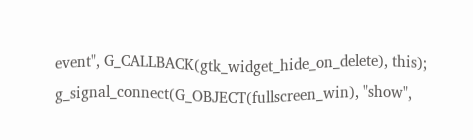event", G_CALLBACK(gtk_widget_hide_on_delete), this);
g_signal_connect(G_OBJECT(fullscreen_win), "show",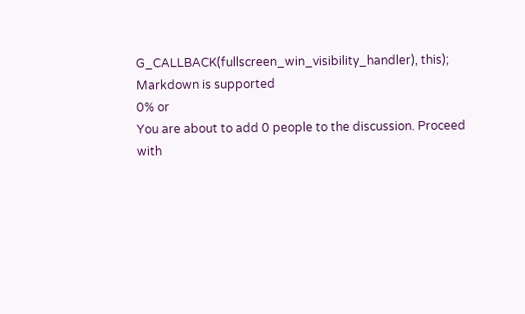G_CALLBACK(fullscreen_win_visibility_handler), this);
Markdown is supported
0% or
You are about to add 0 people to the discussion. Proceed with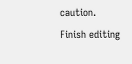caution.
Finish editing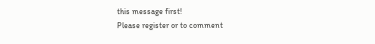this message first!
Please register or to comment